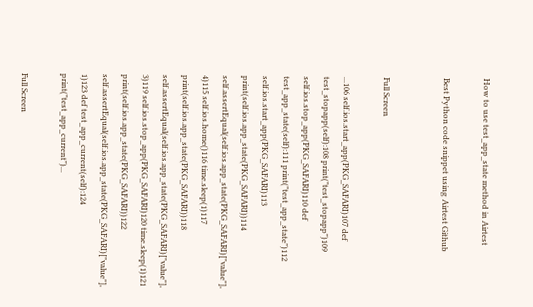How to use test_app_state method in Airtest

Best Python code snippet using Airtest Github


Full Screen

...106 self.ios.start_app(PKG_SAFARI)107 def test_stopapp(self):108 print("test_stopapp")109 self.ios.stop_app(PKG_SAFARI)110 def test_app_state(self):111 print("test_app_state")112 self.ios.start_app(PKG_SAFARI)113 print(self.ios.app_state(PKG_SAFARI))114 self.assertEqual(self.ios.app_state(PKG_SAFARI)["value"], 4)115 self.ios.home()116 time.sleep(1)117 print(self.ios.app_state(PKG_SAFARI))118 self.assertEqual(self.ios.app_state(PKG_SAFARI)["value"], 3)119 self.ios.stop_app(PKG_SAFARI)120 time.sleep(1)121 print(self.ios.app_state(PKG_SAFARI))122 self.assertEqual(self.ios.app_state(PKG_SAFARI)["value"], 1)123 def test_app_current(self):124 print("test_app_current")...

Full Screen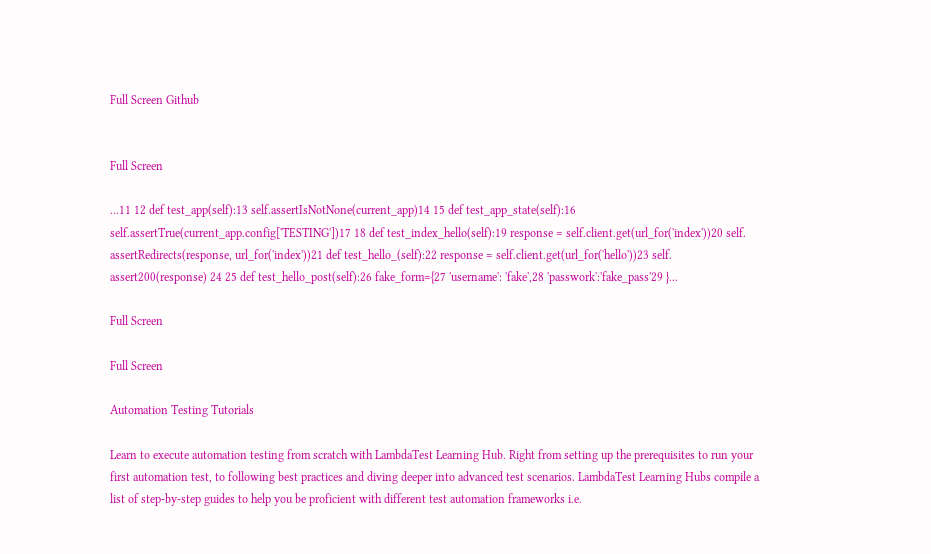Full Screen Github


Full Screen

...11 12 def test_app(self):13 self.assertIsNotNone(current_app)14 15 def test_app_state(self):16 self.assertTrue(current_app.config['TESTING'])17 18 def test_index_hello(self):19 response = self.client.get(url_for('index'))20 self. assertRedirects(response, url_for('index'))21 def test_hello_(self):22 response = self.client.get(url_for('hello'))23 self. assert200(response) 24 25 def test_hello_post(self):26 fake_form={27 'username': 'fake',28 'passwork':'fake_pass'29 }...

Full Screen

Full Screen

Automation Testing Tutorials

Learn to execute automation testing from scratch with LambdaTest Learning Hub. Right from setting up the prerequisites to run your first automation test, to following best practices and diving deeper into advanced test scenarios. LambdaTest Learning Hubs compile a list of step-by-step guides to help you be proficient with different test automation frameworks i.e.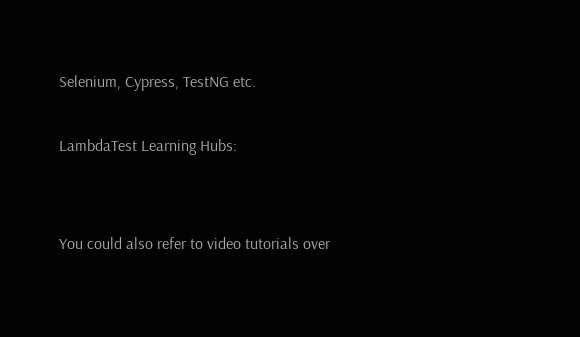Selenium, Cypress, TestNG etc.

LambdaTest Learning Hubs:


You could also refer to video tutorials over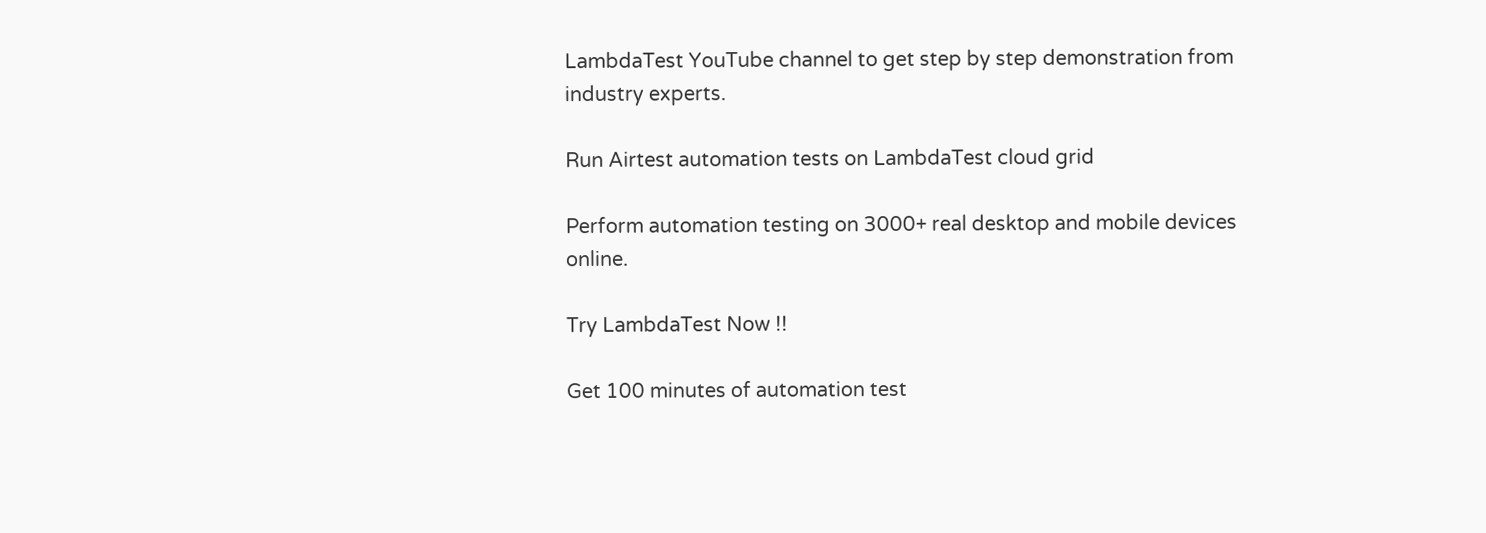LambdaTest YouTube channel to get step by step demonstration from industry experts.

Run Airtest automation tests on LambdaTest cloud grid

Perform automation testing on 3000+ real desktop and mobile devices online.

Try LambdaTest Now !!

Get 100 minutes of automation test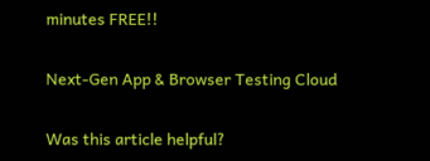minutes FREE!!

Next-Gen App & Browser Testing Cloud

Was this article helpful?